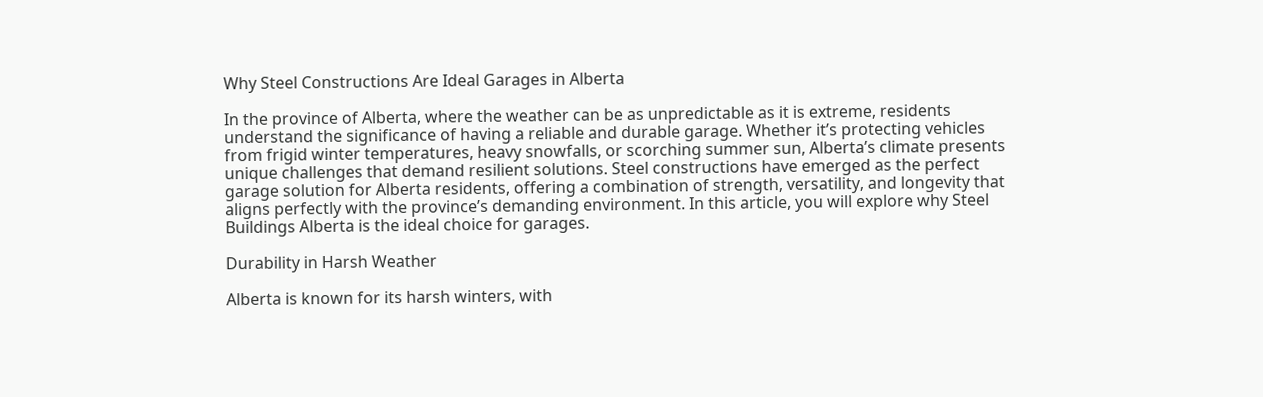Why Steel Constructions Are Ideal Garages in Alberta

In the province of Alberta, where the weather can be as unpredictable as it is extreme, residents understand the significance of having a reliable and durable garage. Whether it’s protecting vehicles from frigid winter temperatures, heavy snowfalls, or scorching summer sun, Alberta’s climate presents unique challenges that demand resilient solutions. Steel constructions have emerged as the perfect garage solution for Alberta residents, offering a combination of strength, versatility, and longevity that aligns perfectly with the province’s demanding environment. In this article, you will explore why Steel Buildings Alberta is the ideal choice for garages.

Durability in Harsh Weather

Alberta is known for its harsh winters, with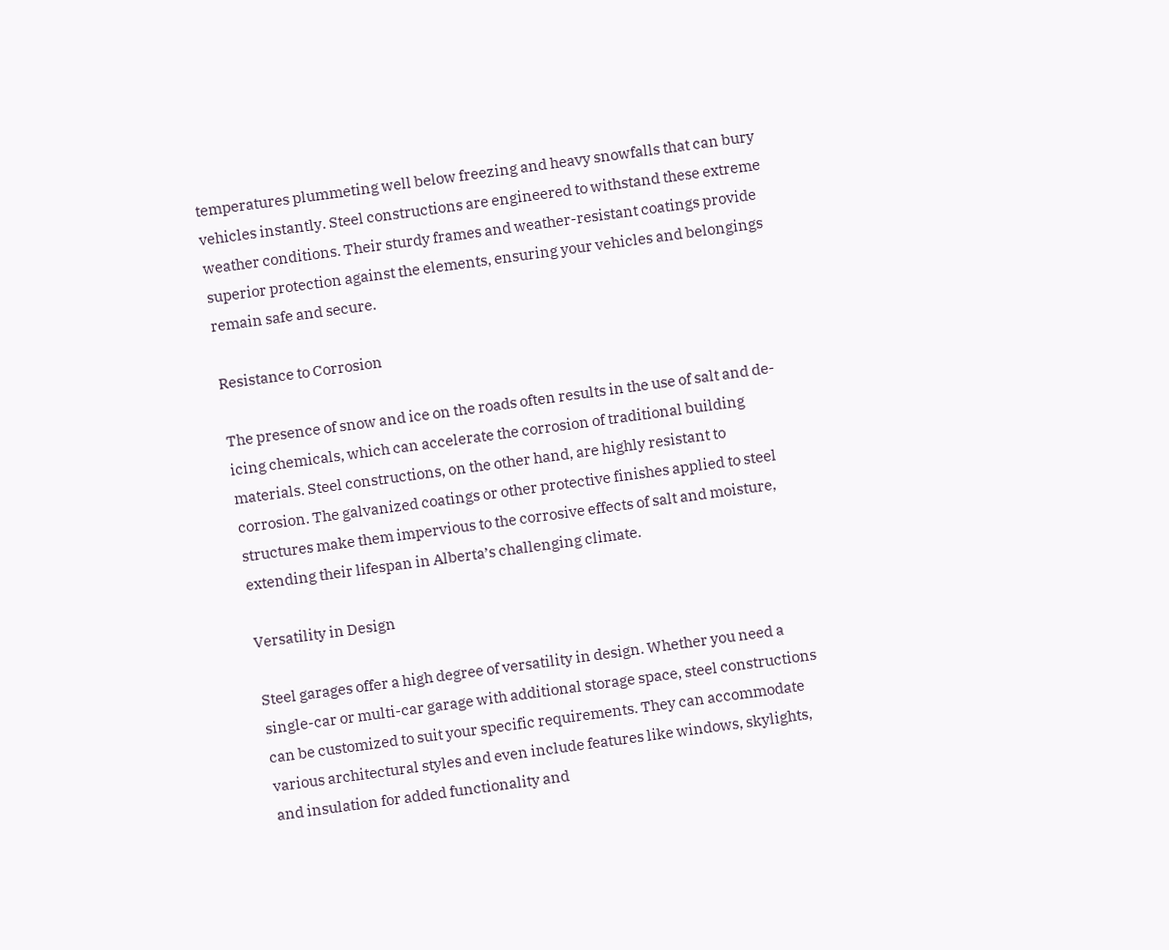temperatures plummeting well below freezing and heavy snowfalls that can bury vehicles instantly. Steel constructions are engineered to withstand these extreme weather conditions. Their sturdy frames and weather-resistant coatings provide superior protection against the elements, ensuring your vehicles and belongings remain safe and secure.

Resistance to Corrosion

The presence of snow and ice on the roads often results in the use of salt and de-icing chemicals, which can accelerate the corrosion of traditional building materials. Steel constructions, on the other hand, are highly resistant to corrosion. The galvanized coatings or other protective finishes applied to steel structures make them impervious to the corrosive effects of salt and moisture, extending their lifespan in Alberta’s challenging climate.

Versatility in Design

Steel garages offer a high degree of versatility in design. Whether you need a single-car or multi-car garage with additional storage space, steel constructions can be customized to suit your specific requirements. They can accommodate various architectural styles and even include features like windows, skylights, and insulation for added functionality and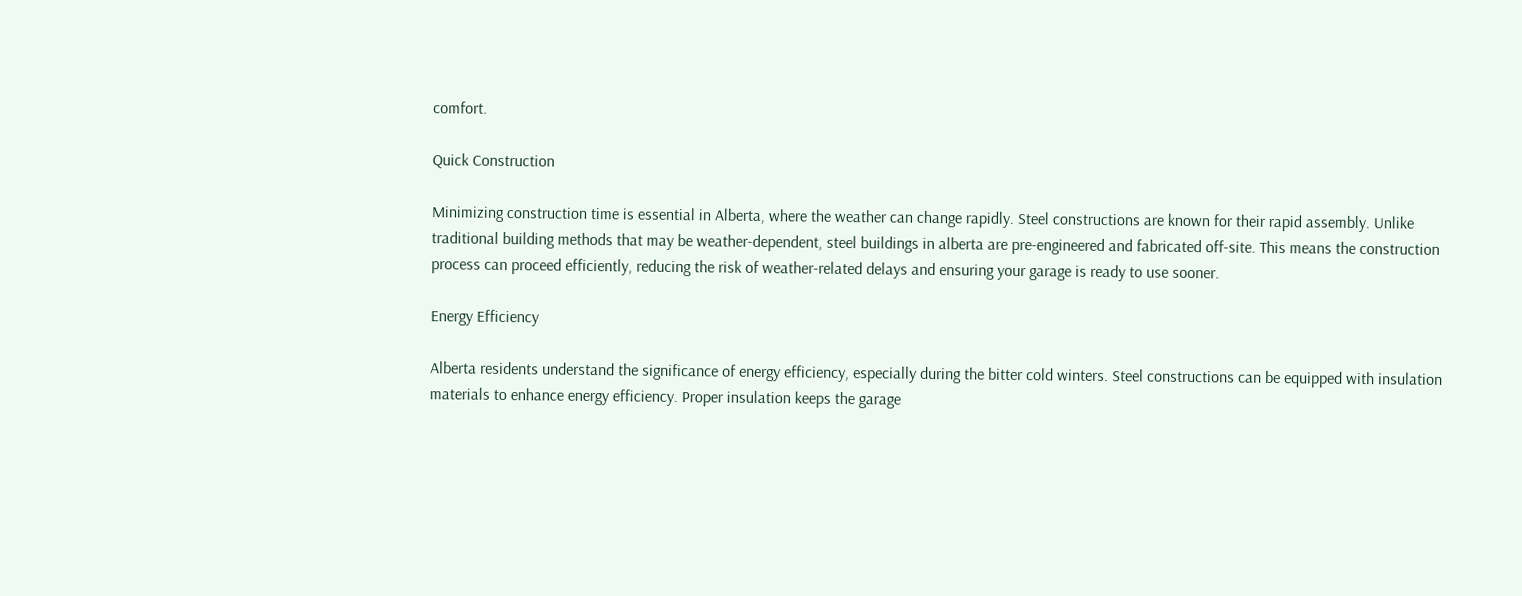comfort.

Quick Construction

Minimizing construction time is essential in Alberta, where the weather can change rapidly. Steel constructions are known for their rapid assembly. Unlike traditional building methods that may be weather-dependent, steel buildings in alberta are pre-engineered and fabricated off-site. This means the construction process can proceed efficiently, reducing the risk of weather-related delays and ensuring your garage is ready to use sooner.

Energy Efficiency

Alberta residents understand the significance of energy efficiency, especially during the bitter cold winters. Steel constructions can be equipped with insulation materials to enhance energy efficiency. Proper insulation keeps the garage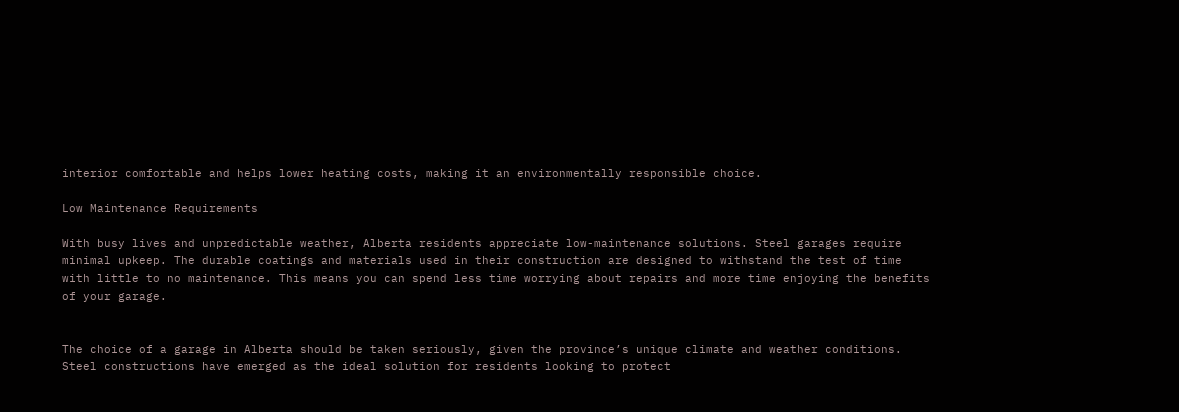interior comfortable and helps lower heating costs, making it an environmentally responsible choice.

Low Maintenance Requirements

With busy lives and unpredictable weather, Alberta residents appreciate low-maintenance solutions. Steel garages require minimal upkeep. The durable coatings and materials used in their construction are designed to withstand the test of time with little to no maintenance. This means you can spend less time worrying about repairs and more time enjoying the benefits of your garage.


The choice of a garage in Alberta should be taken seriously, given the province’s unique climate and weather conditions. Steel constructions have emerged as the ideal solution for residents looking to protect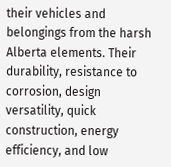their vehicles and belongings from the harsh Alberta elements. Their durability, resistance to corrosion, design versatility, quick construction, energy efficiency, and low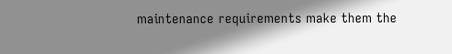maintenance requirements make them the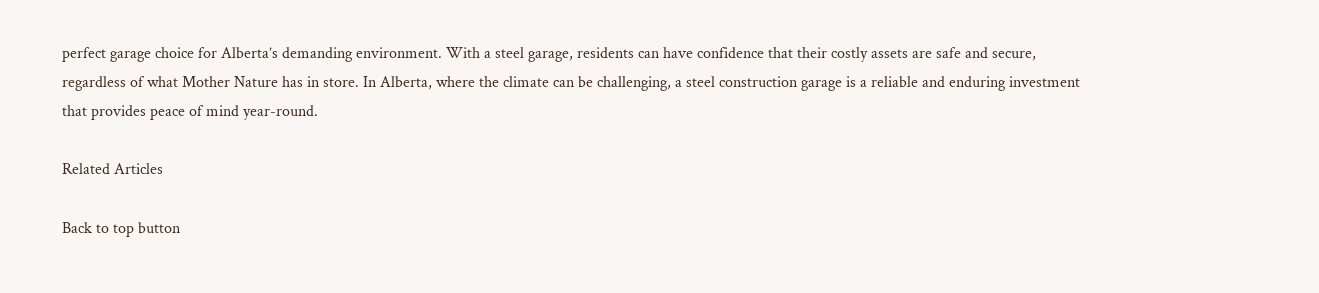perfect garage choice for Alberta’s demanding environment. With a steel garage, residents can have confidence that their costly assets are safe and secure, regardless of what Mother Nature has in store. In Alberta, where the climate can be challenging, a steel construction garage is a reliable and enduring investment that provides peace of mind year-round.

Related Articles

Back to top button